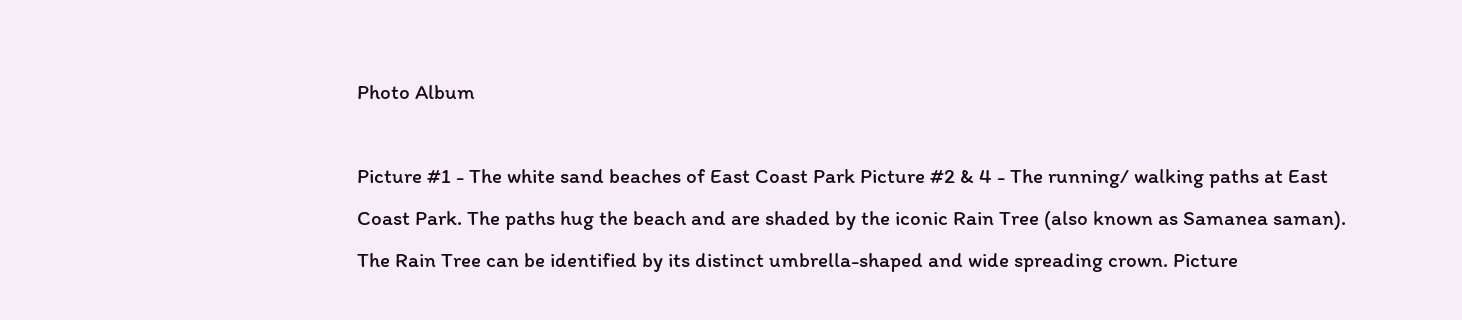Photo Album

Picture #1 - The white sand beaches of East Coast Park Picture #2 & 4 - The running/ walking paths at East Coast Park. The paths hug the beach and are shaded by the iconic Rain Tree (also known as Samanea saman). The Rain Tree can be identified by its distinct umbrella-shaped and wide spreading crown. Picture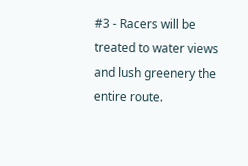#3 - Racers will be treated to water views and lush greenery the entire route.